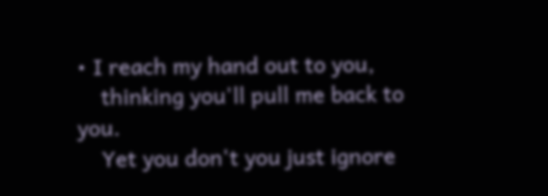• I reach my hand out to you,
    thinking you'll pull me back to you.
    Yet you don't you just ignore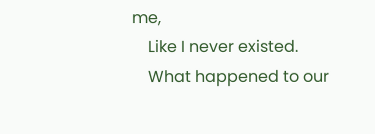me,
    Like I never existed.
    What happened to our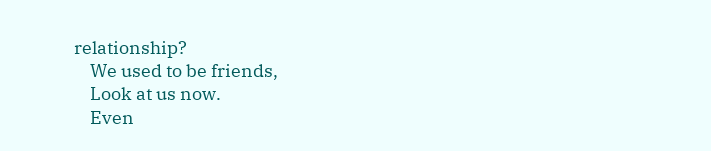relationship?
    We used to be friends,
    Look at us now.
    Even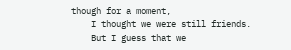though for a moment,
    I thought we were still friends.
    But I guess that we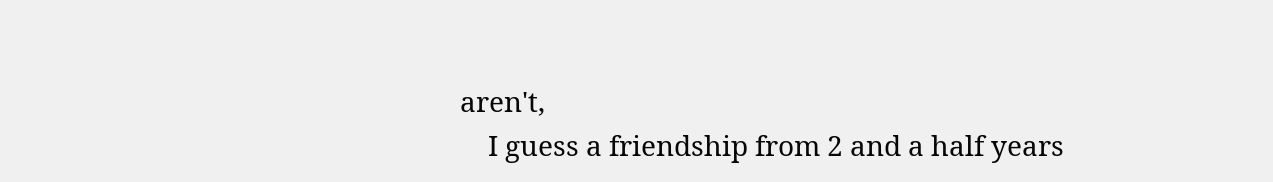aren't,
    I guess a friendship from 2 and a half years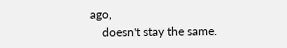ago,
    doesn't stay the same.